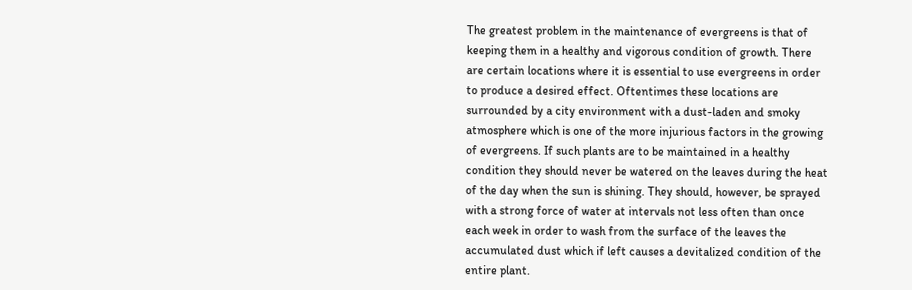The greatest problem in the maintenance of evergreens is that of keeping them in a healthy and vigorous condition of growth. There are certain locations where it is essential to use evergreens in order to produce a desired effect. Oftentimes these locations are surrounded by a city environment with a dust-laden and smoky atmosphere which is one of the more injurious factors in the growing of evergreens. If such plants are to be maintained in a healthy condition they should never be watered on the leaves during the heat of the day when the sun is shining. They should, however, be sprayed with a strong force of water at intervals not less often than once each week in order to wash from the surface of the leaves the accumulated dust which if left causes a devitalized condition of the entire plant.